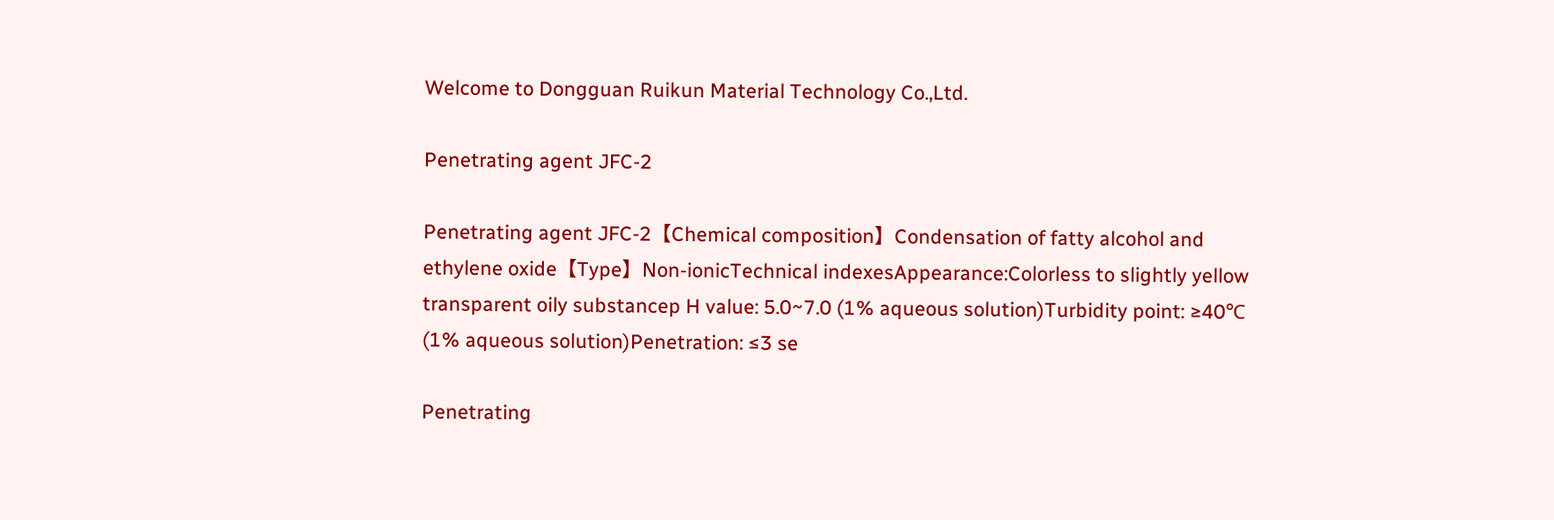Welcome to Dongguan Ruikun Material Technology Co.,Ltd.

Penetrating agent JFC-2

Penetrating agent JFC-2【Chemical composition】Condensation of fatty alcohol and ethylene oxide【Type】Non-ionicTechnical indexesAppearance:Colorless to slightly yellow transparent oily substancep H value: 5.0~7.0 (1% aqueous solution)Turbidity point: ≥40℃ (1% aqueous solution)Penetration: ≤3 se

Penetrating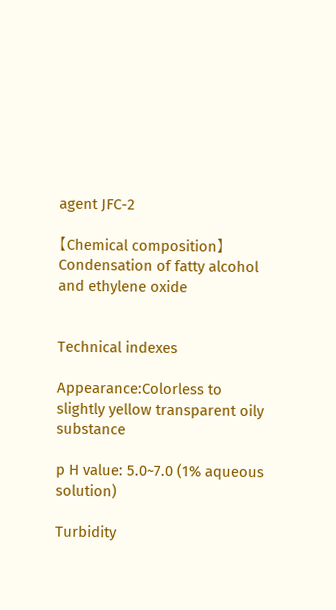agent JFC-2

【Chemical composition】Condensation of fatty alcohol and ethylene oxide


Technical indexes

Appearance:Colorless to slightly yellow transparent oily substance

p H value: 5.0~7.0 (1% aqueous solution)

Turbidity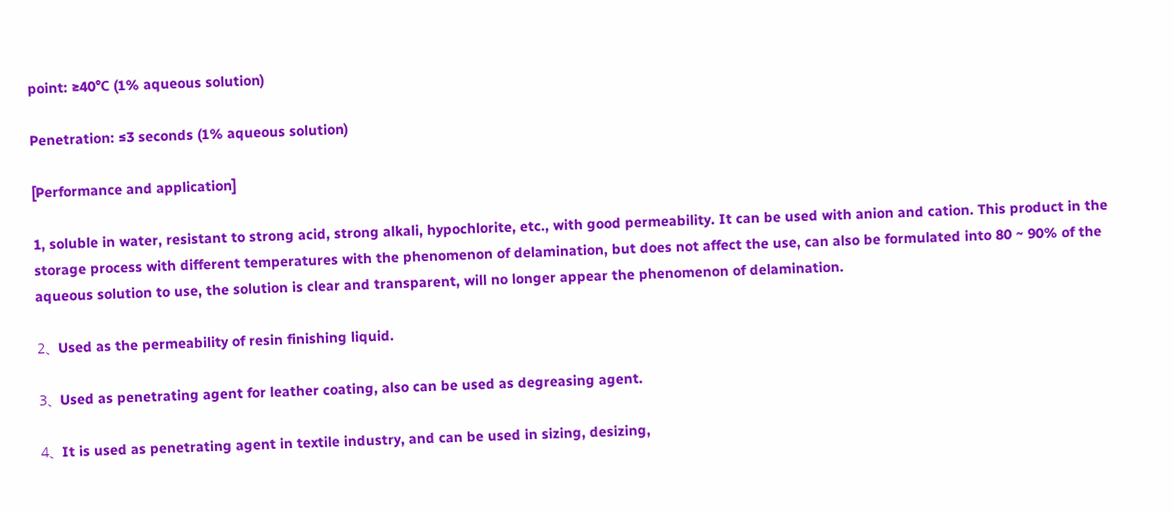point: ≥40℃ (1% aqueous solution)

Penetration: ≤3 seconds (1% aqueous solution)

[Performance and application]

1, soluble in water, resistant to strong acid, strong alkali, hypochlorite, etc., with good permeability. It can be used with anion and cation. This product in the storage process with different temperatures with the phenomenon of delamination, but does not affect the use, can also be formulated into 80 ~ 90% of the aqueous solution to use, the solution is clear and transparent, will no longer appear the phenomenon of delamination.

2、Used as the permeability of resin finishing liquid.

3、Used as penetrating agent for leather coating, also can be used as degreasing agent.

4、It is used as penetrating agent in textile industry, and can be used in sizing, desizing,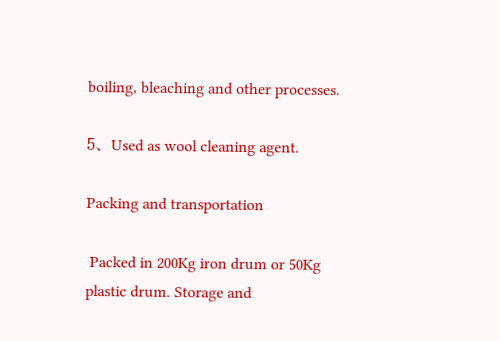boiling, bleaching and other processes.

5、Used as wool cleaning agent.

Packing and transportation

 Packed in 200Kg iron drum or 50Kg plastic drum. Storage and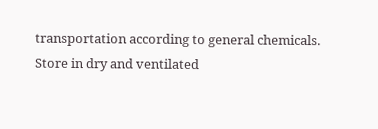transportation according to general chemicals. Store in dry and ventilated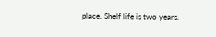place. Shelf life is two years.